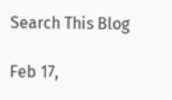Search This Blog

Feb 17,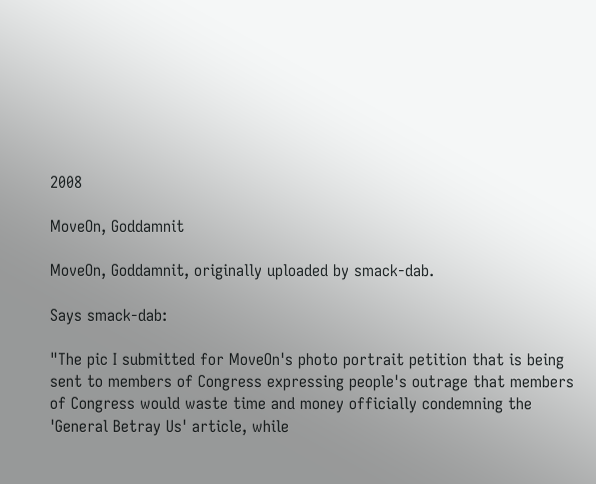2008

MoveOn, Goddamnit

MoveOn, Goddamnit, originally uploaded by smack-dab.

Says smack-dab:

"The pic I submitted for MoveOn's photo portrait petition that is being sent to members of Congress expressing people's outrage that members of Congress would waste time and money officially condemning the 'General Betray Us' article, while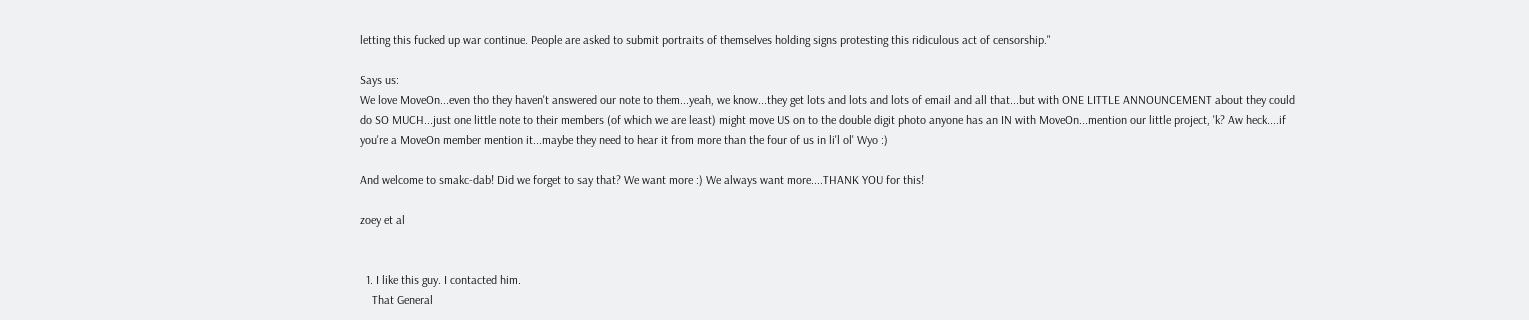letting this fucked up war continue. People are asked to submit portraits of themselves holding signs protesting this ridiculous act of censorship."

Says us:
We love MoveOn...even tho they haven't answered our note to them...yeah, we know...they get lots and lots and lots of email and all that...but with ONE LITTLE ANNOUNCEMENT about they could do SO MUCH...just one little note to their members (of which we are least) might move US on to the double digit photo anyone has an IN with MoveOn...mention our little project, 'k? Aw heck....if you're a MoveOn member mention it...maybe they need to hear it from more than the four of us in li'l ol' Wyo :)

And welcome to smakc-dab! Did we forget to say that? We want more :) We always want more....THANK YOU for this!

zoey et al


  1. I like this guy. I contacted him.
    That General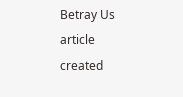Betray Us article created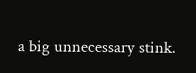a big unnecessary stink.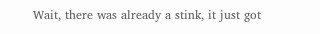Wait, there was already a stink, it just got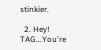stinkier.

  2. Hey! TAG...You're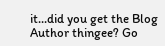it...did you get the Blog Author thingee? Go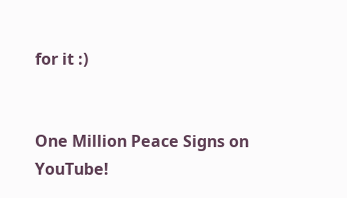for it :)


One Million Peace Signs on YouTube!